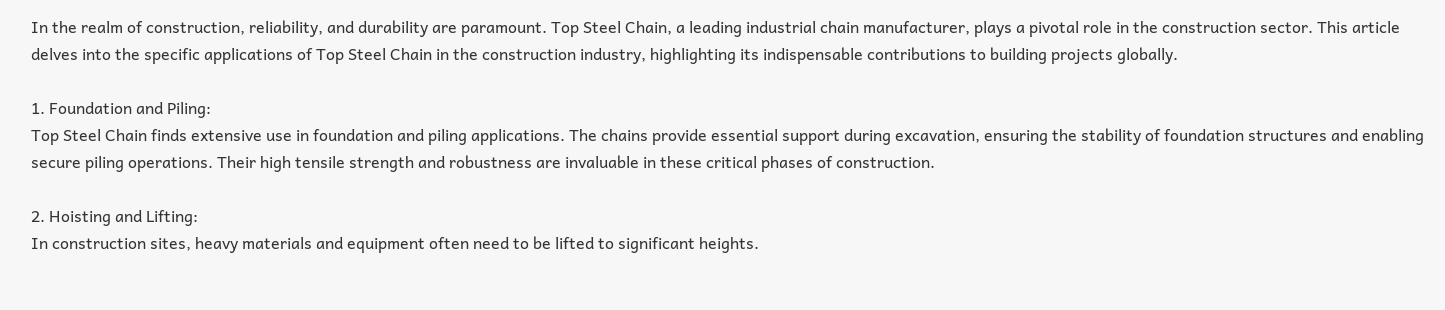In the realm of construction, reliability, and durability are paramount. Top Steel Chain, a leading industrial chain manufacturer, plays a pivotal role in the construction sector. This article delves into the specific applications of Top Steel Chain in the construction industry, highlighting its indispensable contributions to building projects globally.

1. Foundation and Piling:
Top Steel Chain finds extensive use in foundation and piling applications. The chains provide essential support during excavation, ensuring the stability of foundation structures and enabling secure piling operations. Their high tensile strength and robustness are invaluable in these critical phases of construction.

2. Hoisting and Lifting:
In construction sites, heavy materials and equipment often need to be lifted to significant heights.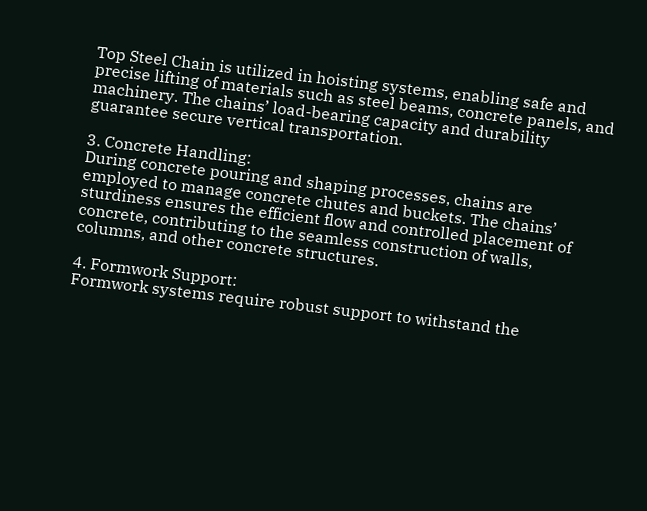Top Steel Chain is utilized in hoisting systems, enabling safe and precise lifting of materials such as steel beams, concrete panels, and machinery. The chains’ load-bearing capacity and durability guarantee secure vertical transportation.

3. Concrete Handling:
During concrete pouring and shaping processes, chains are employed to manage concrete chutes and buckets. The chains’ sturdiness ensures the efficient flow and controlled placement of concrete, contributing to the seamless construction of walls, columns, and other concrete structures.

4. Formwork Support:
Formwork systems require robust support to withstand the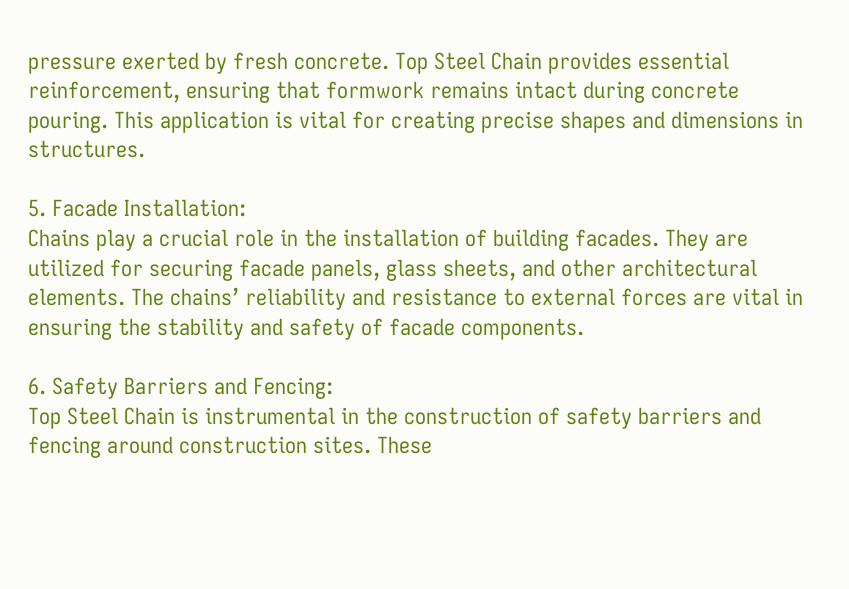pressure exerted by fresh concrete. Top Steel Chain provides essential reinforcement, ensuring that formwork remains intact during concrete pouring. This application is vital for creating precise shapes and dimensions in structures.

5. Facade Installation:
Chains play a crucial role in the installation of building facades. They are utilized for securing facade panels, glass sheets, and other architectural elements. The chains’ reliability and resistance to external forces are vital in ensuring the stability and safety of facade components.

6. Safety Barriers and Fencing:
Top Steel Chain is instrumental in the construction of safety barriers and fencing around construction sites. These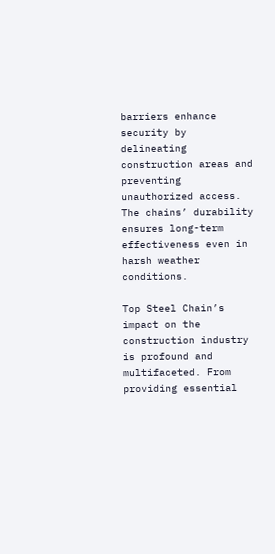barriers enhance security by delineating construction areas and preventing unauthorized access. The chains’ durability ensures long-term effectiveness even in harsh weather conditions.

Top Steel Chain’s impact on the construction industry is profound and multifaceted. From providing essential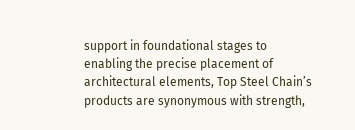support in foundational stages to enabling the precise placement of architectural elements, Top Steel Chain’s products are synonymous with strength,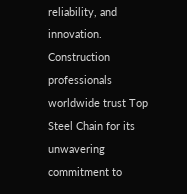reliability, and innovation. Construction professionals worldwide trust Top Steel Chain for its unwavering commitment to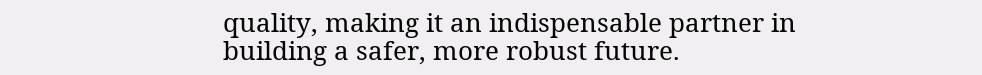quality, making it an indispensable partner in building a safer, more robust future.